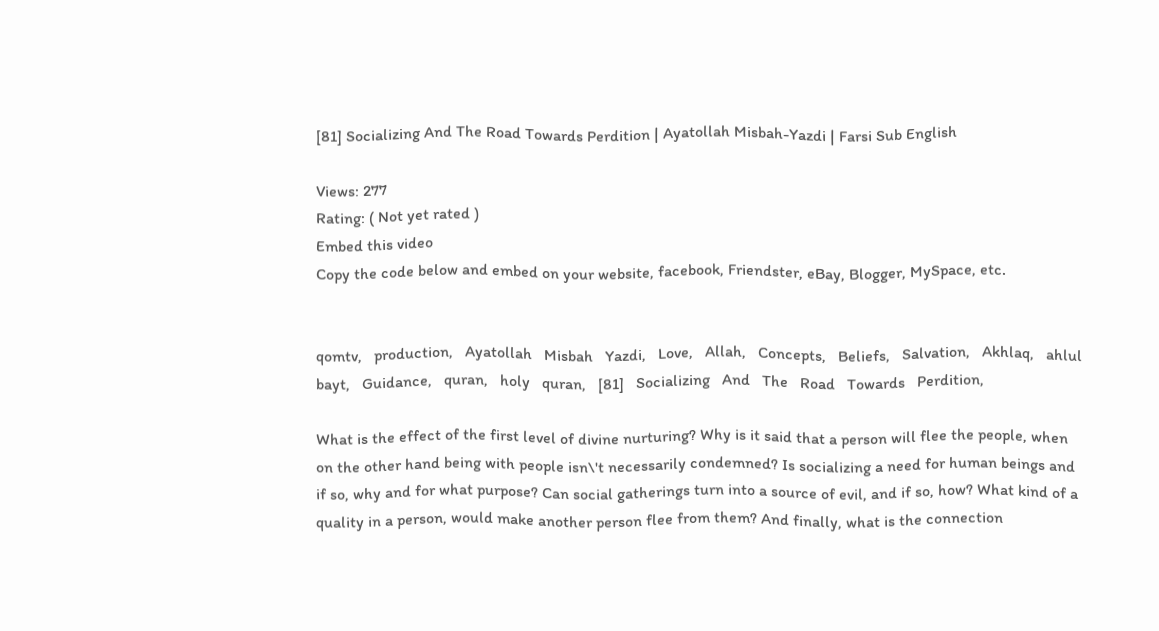[81] Socializing And The Road Towards Perdition | Ayatollah Misbah-Yazdi | Farsi Sub English

Views: 277
Rating: ( Not yet rated )
Embed this video
Copy the code below and embed on your website, facebook, Friendster, eBay, Blogger, MySpace, etc.


qomtv,   production,   Ayatollah   Misbah   Yazdi,   Love,   Allah,   Concepts,   Beliefs,   Salvation,   Akhlaq,   ahlul   bayt,   Guidance,   quran,   holy   quran,   [81]   Socializing   And   The   Road   Towards   Perdition,

What is the effect of the first level of divine nurturing? Why is it said that a person will flee the people, when on the other hand being with people isn\'t necessarily condemned? Is socializing a need for human beings and if so, why and for what purpose? Can social gatherings turn into a source of evil, and if so, how? What kind of a quality in a person, would make another person flee from them? And finally, what is the connection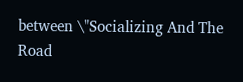between \"Socializing And The Road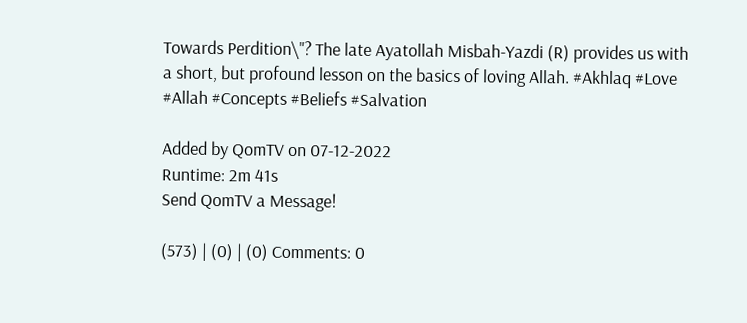Towards Perdition\"? The late Ayatollah Misbah-Yazdi (R) provides us with a short, but profound lesson on the basics of loving Allah. #Akhlaq #Love #Allah #Concepts #Beliefs #Salvation

Added by QomTV on 07-12-2022
Runtime: 2m 41s
Send QomTV a Message!

(573) | (0) | (0) Comments: 0